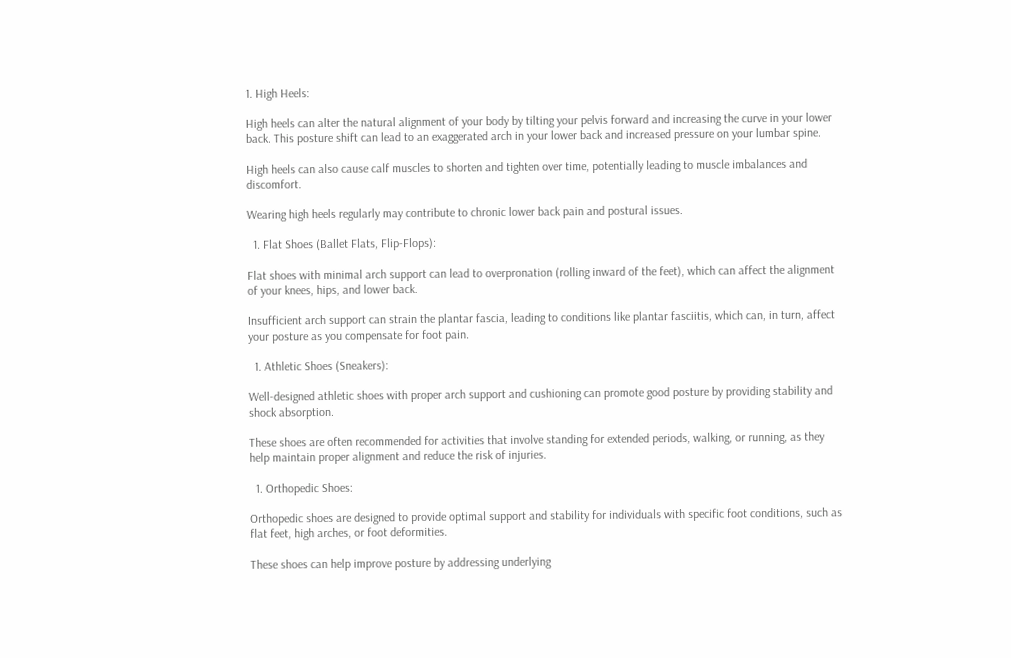1. High Heels:

High heels can alter the natural alignment of your body by tilting your pelvis forward and increasing the curve in your lower back. This posture shift can lead to an exaggerated arch in your lower back and increased pressure on your lumbar spine.

High heels can also cause calf muscles to shorten and tighten over time, potentially leading to muscle imbalances and discomfort.

Wearing high heels regularly may contribute to chronic lower back pain and postural issues.

  1. Flat Shoes (Ballet Flats, Flip-Flops):

Flat shoes with minimal arch support can lead to overpronation (rolling inward of the feet), which can affect the alignment of your knees, hips, and lower back.

Insufficient arch support can strain the plantar fascia, leading to conditions like plantar fasciitis, which can, in turn, affect your posture as you compensate for foot pain.

  1. Athletic Shoes (Sneakers):

Well-designed athletic shoes with proper arch support and cushioning can promote good posture by providing stability and shock absorption.

These shoes are often recommended for activities that involve standing for extended periods, walking, or running, as they help maintain proper alignment and reduce the risk of injuries.

  1. Orthopedic Shoes:

Orthopedic shoes are designed to provide optimal support and stability for individuals with specific foot conditions, such as flat feet, high arches, or foot deformities.

These shoes can help improve posture by addressing underlying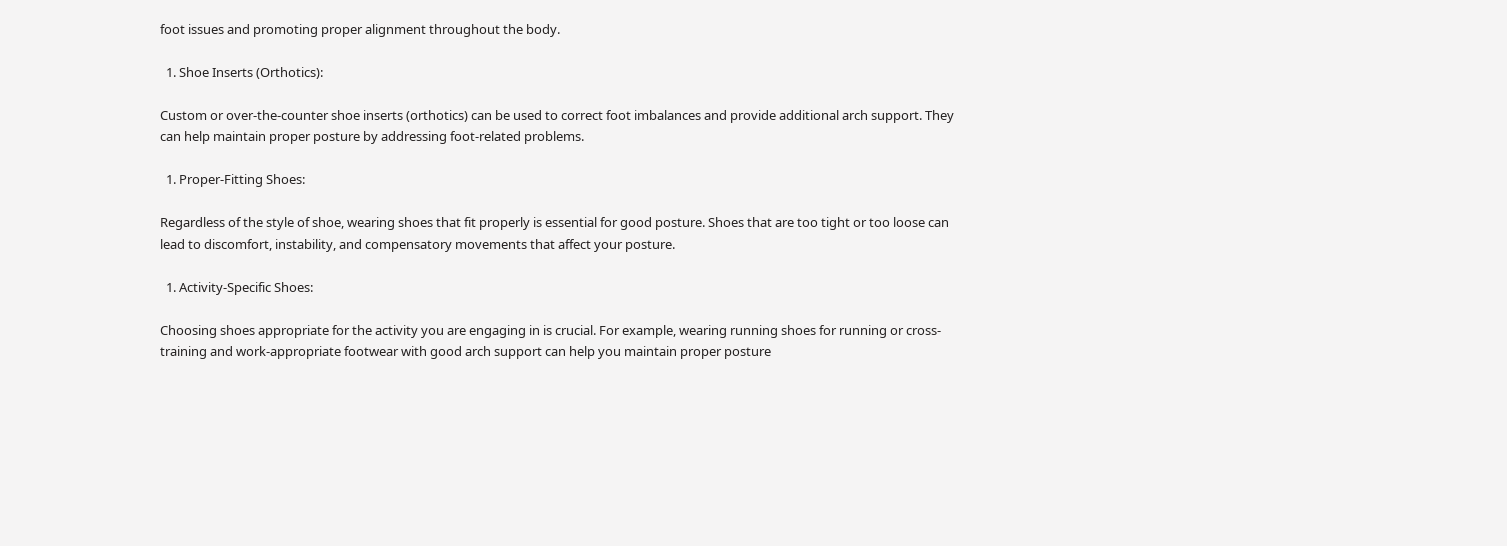foot issues and promoting proper alignment throughout the body.

  1. Shoe Inserts (Orthotics):

Custom or over-the-counter shoe inserts (orthotics) can be used to correct foot imbalances and provide additional arch support. They can help maintain proper posture by addressing foot-related problems.

  1. Proper-Fitting Shoes:

Regardless of the style of shoe, wearing shoes that fit properly is essential for good posture. Shoes that are too tight or too loose can lead to discomfort, instability, and compensatory movements that affect your posture.

  1. Activity-Specific Shoes:

Choosing shoes appropriate for the activity you are engaging in is crucial. For example, wearing running shoes for running or cross-training and work-appropriate footwear with good arch support can help you maintain proper posture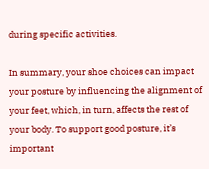during specific activities.

In summary, your shoe choices can impact your posture by influencing the alignment of your feet, which, in turn, affects the rest of your body. To support good posture, it’s important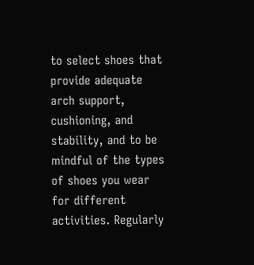to select shoes that provide adequate arch support, cushioning, and stability, and to be mindful of the types of shoes you wear for different activities. Regularly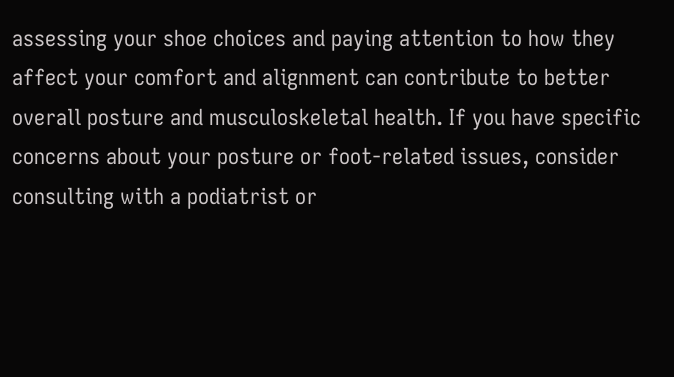assessing your shoe choices and paying attention to how they affect your comfort and alignment can contribute to better overall posture and musculoskeletal health. If you have specific concerns about your posture or foot-related issues, consider consulting with a podiatrist or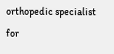orthopedic specialist for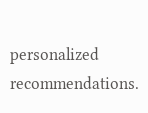personalized recommendations.